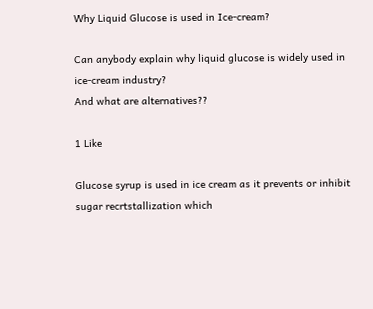Why Liquid Glucose is used in Ice-cream?

Can anybody explain why liquid glucose is widely used in ice-cream industry?
And what are alternatives??

1 Like

Glucose syrup is used in ice cream as it prevents or inhibit sugar recrtstallization which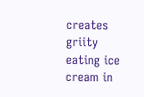creates griity eating ice cream in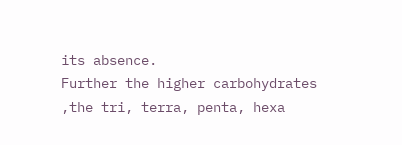its absence.
Further the higher carbohydrates ,the tri, terra, penta, hexa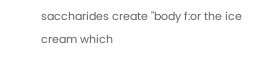saccharides create "body f:or the ice cream which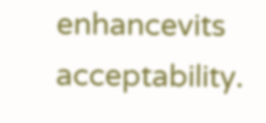enhancevits acceptability.